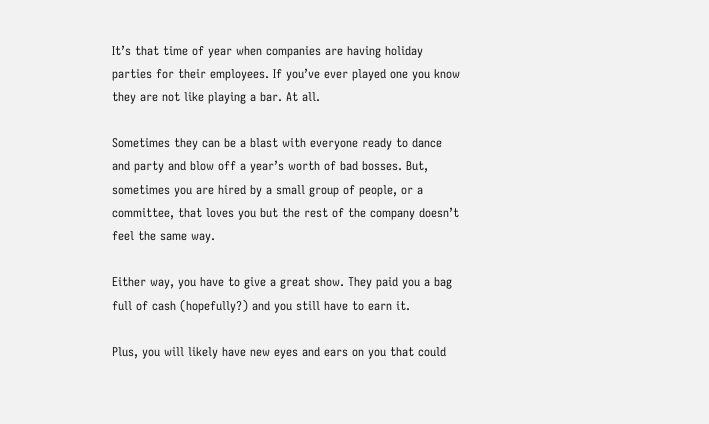It’s that time of year when companies are having holiday parties for their employees. If you’ve ever played one you know they are not like playing a bar. At all.

Sometimes they can be a blast with everyone ready to dance and party and blow off a year’s worth of bad bosses. But, sometimes you are hired by a small group of people, or a committee, that loves you but the rest of the company doesn’t feel the same way.

Either way, you have to give a great show. They paid you a bag full of cash (hopefully?) and you still have to earn it.

Plus, you will likely have new eyes and ears on you that could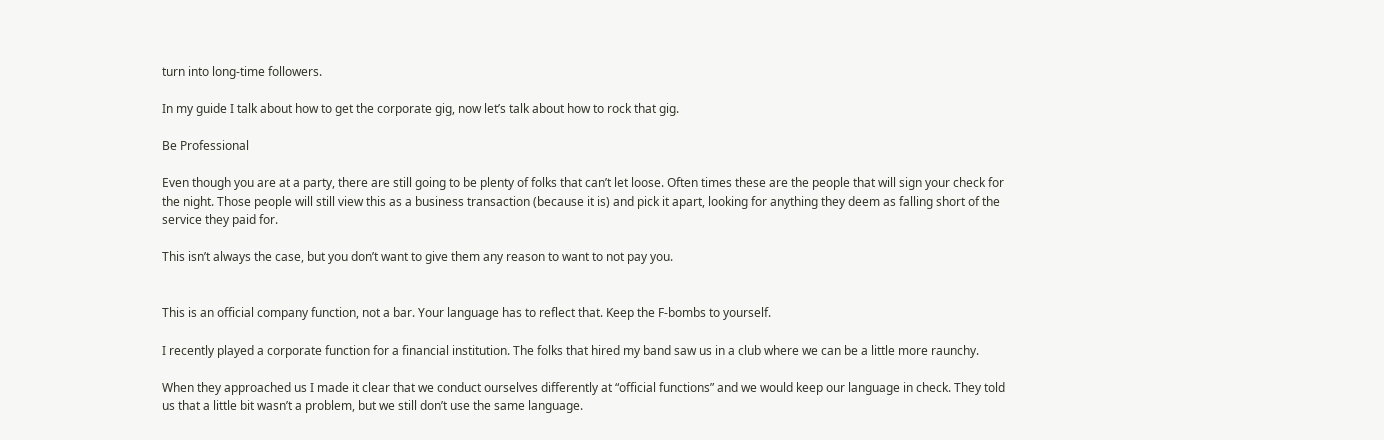turn into long-time followers.

In my guide I talk about how to get the corporate gig, now let’s talk about how to rock that gig.

Be Professional

Even though you are at a party, there are still going to be plenty of folks that can’t let loose. Often times these are the people that will sign your check for the night. Those people will still view this as a business transaction (because it is) and pick it apart, looking for anything they deem as falling short of the service they paid for.

This isn’t always the case, but you don’t want to give them any reason to want to not pay you.


This is an official company function, not a bar. Your language has to reflect that. Keep the F-bombs to yourself.

I recently played a corporate function for a financial institution. The folks that hired my band saw us in a club where we can be a little more raunchy.

When they approached us I made it clear that we conduct ourselves differently at “official functions” and we would keep our language in check. They told us that a little bit wasn’t a problem, but we still don’t use the same language.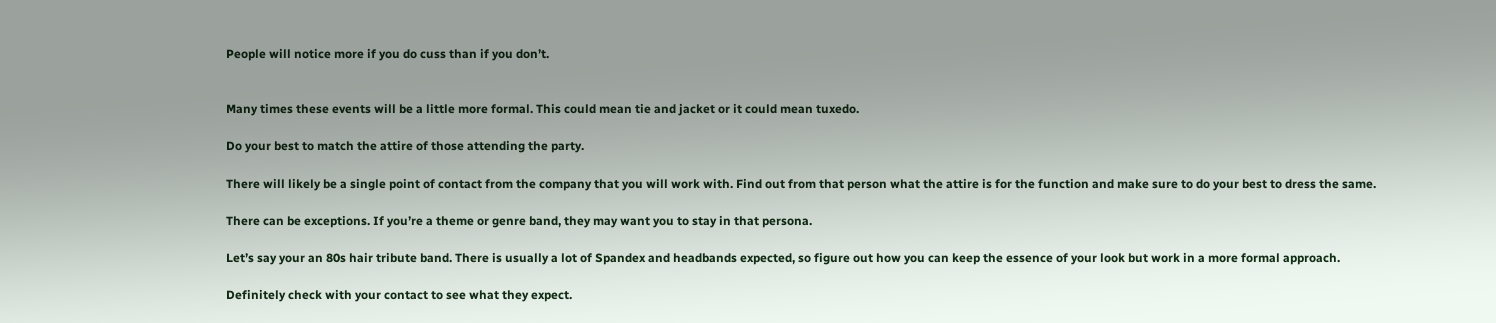People will notice more if you do cuss than if you don’t.


Many times these events will be a little more formal. This could mean tie and jacket or it could mean tuxedo.

Do your best to match the attire of those attending the party.

There will likely be a single point of contact from the company that you will work with. Find out from that person what the attire is for the function and make sure to do your best to dress the same.

There can be exceptions. If you’re a theme or genre band, they may want you to stay in that persona.

Let’s say your an 80s hair tribute band. There is usually a lot of Spandex and headbands expected, so figure out how you can keep the essence of your look but work in a more formal approach.

Definitely check with your contact to see what they expect.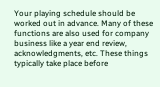Your playing schedule should be worked out in advance. Many of these functions are also used for company business like a year end review, acknowledgments, etc. These things typically take place before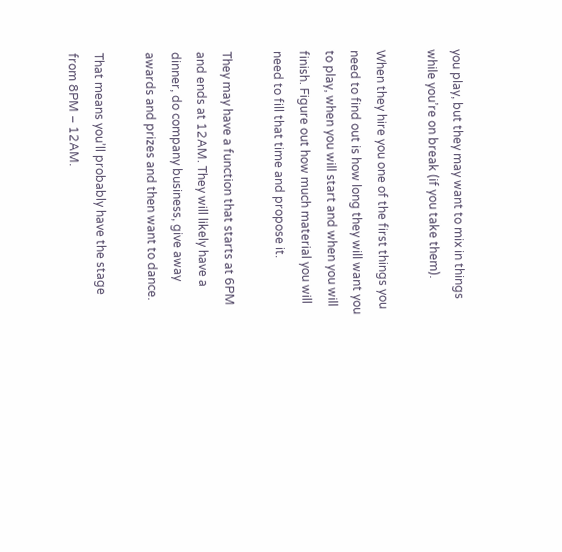you play, but they may want to mix in things while you’re on break (if you take them).

When they hire you one of the first things you need to find out is how long they will want you to play, when you will start and when you will finish. Figure out how much material you will need to fill that time and propose it.

They may have a function that starts at 6PM and ends at 12AM. They will likely have a dinner, do company business, give away awards and prizes and then want to dance.

That means you’ll probably have the stage from 8PM – 12AM.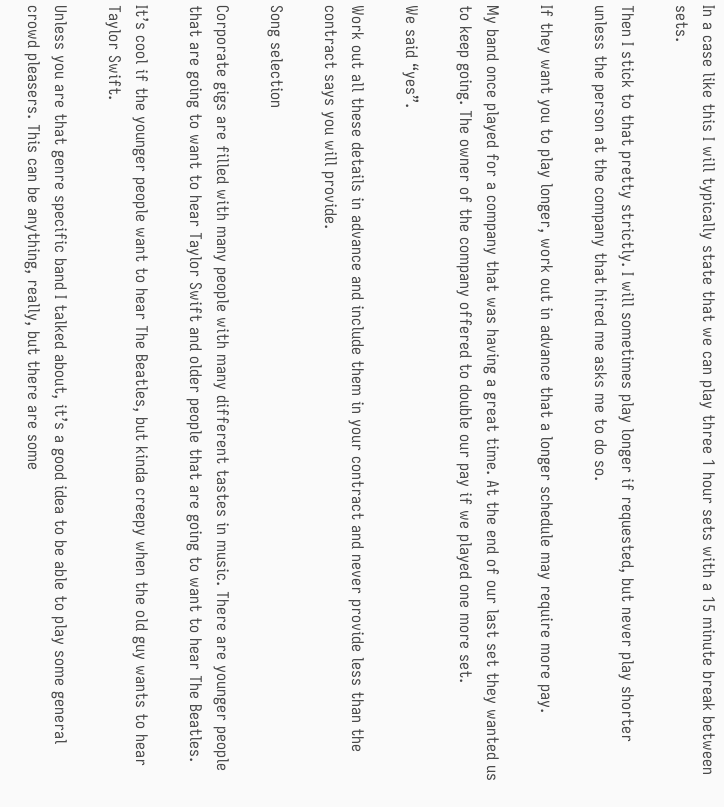In a case like this I will typically state that we can play three 1 hour sets with a 15 minute break between sets.

Then I stick to that pretty strictly. I will sometimes play longer if requested, but never play shorter unless the person at the company that hired me asks me to do so.

If they want you to play longer, work out in advance that a longer schedule may require more pay.

My band once played for a company that was having a great time. At the end of our last set they wanted us to keep going. The owner of the company offered to double our pay if we played one more set.

We said “yes”.

Work out all these details in advance and include them in your contract and never provide less than the contract says you will provide.

Song selection

Corporate gigs are filled with many people with many different tastes in music. There are younger people that are going to want to hear Taylor Swift and older people that are going to want to hear The Beatles.

It’s cool if the younger people want to hear The Beatles, but kinda creepy when the old guy wants to hear Taylor Swift.

Unless you are that genre specific band I talked about, it’s a good idea to be able to play some general crowd pleasers. This can be anything, really, but there are some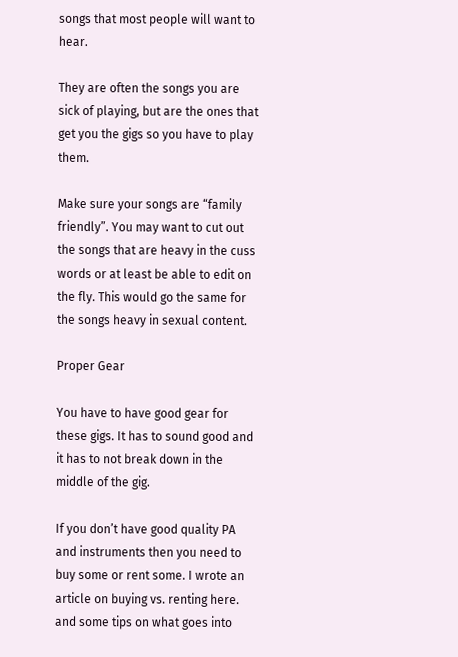songs that most people will want to hear.

They are often the songs you are sick of playing, but are the ones that get you the gigs so you have to play them.

Make sure your songs are “family friendly”. You may want to cut out the songs that are heavy in the cuss words or at least be able to edit on the fly. This would go the same for the songs heavy in sexual content.

Proper Gear

You have to have good gear for these gigs. It has to sound good and it has to not break down in the middle of the gig.

If you don’t have good quality PA and instruments then you need to buy some or rent some. I wrote an article on buying vs. renting here. and some tips on what goes into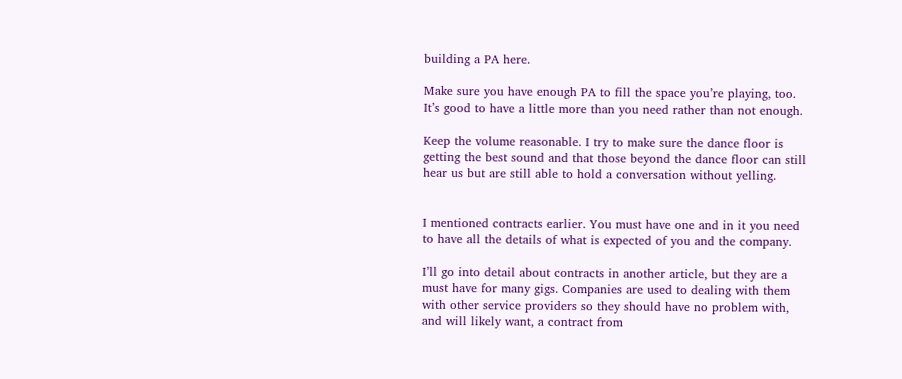building a PA here.

Make sure you have enough PA to fill the space you’re playing, too. It’s good to have a little more than you need rather than not enough.

Keep the volume reasonable. I try to make sure the dance floor is getting the best sound and that those beyond the dance floor can still hear us but are still able to hold a conversation without yelling.


I mentioned contracts earlier. You must have one and in it you need to have all the details of what is expected of you and the company.

I’ll go into detail about contracts in another article, but they are a must have for many gigs. Companies are used to dealing with them with other service providers so they should have no problem with, and will likely want, a contract from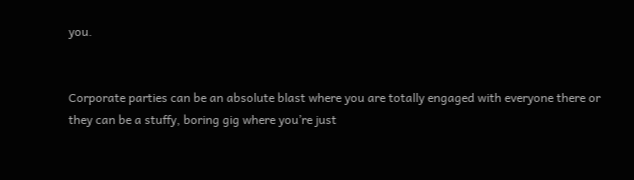you.


Corporate parties can be an absolute blast where you are totally engaged with everyone there or they can be a stuffy, boring gig where you’re just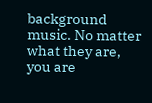background music. No matter what they are, you are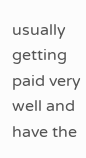usually getting paid very well and have the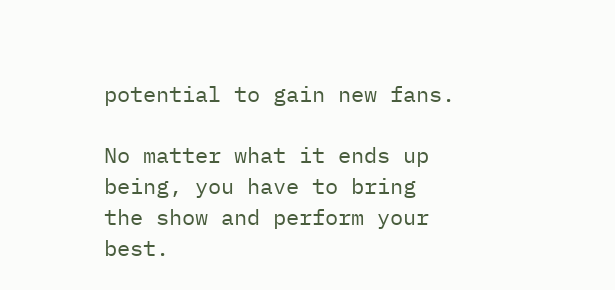potential to gain new fans.

No matter what it ends up being, you have to bring the show and perform your best.